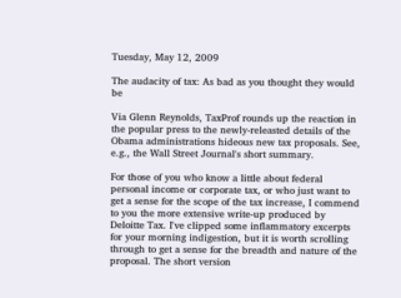Tuesday, May 12, 2009

The audacity of tax: As bad as you thought they would be

Via Glenn Reynolds, TaxProf rounds up the reaction in the popular press to the newly-releasted details of the Obama administrations hideous new tax proposals. See, e.g., the Wall Street Journal's short summary.

For those of you who know a little about federal personal income or corporate tax, or who just want to get a sense for the scope of the tax increase, I commend to you the more extensive write-up produced by Deloitte Tax. I've clipped some inflammatory excerpts for your morning indigestion, but it is worth scrolling through to get a sense for the breadth and nature of the proposal. The short version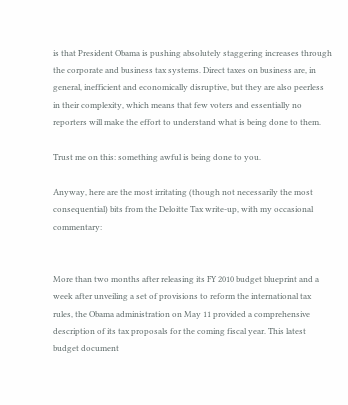is that President Obama is pushing absolutely staggering increases through the corporate and business tax systems. Direct taxes on business are, in general, inefficient and economically disruptive, but they are also peerless in their complexity, which means that few voters and essentially no reporters will make the effort to understand what is being done to them.

Trust me on this: something awful is being done to you.

Anyway, here are the most irritating (though not necessarily the most consequential) bits from the Deloitte Tax write-up, with my occasional commentary:


More than two months after releasing its FY 2010 budget blueprint and a week after unveiling a set of provisions to reform the international tax rules, the Obama administration on May 11 provided a comprehensive description of its tax proposals for the coming fiscal year. This latest budget document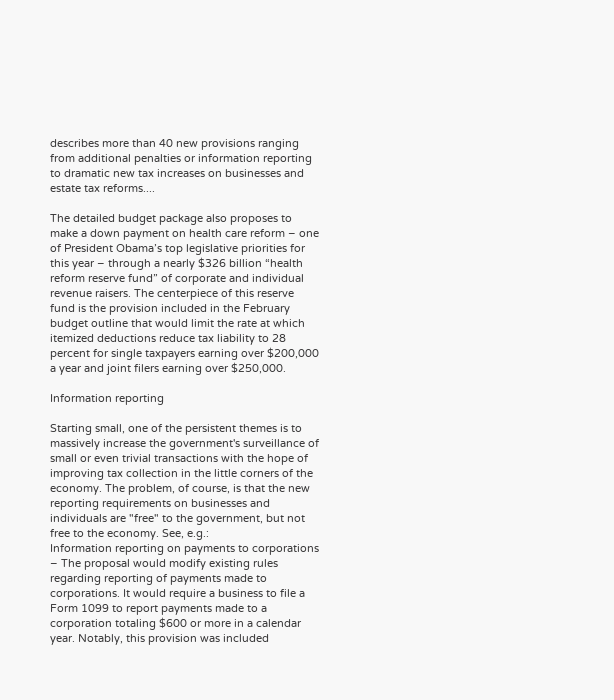describes more than 40 new provisions ranging from additional penalties or information reporting to dramatic new tax increases on businesses and estate tax reforms....

The detailed budget package also proposes to make a down payment on health care reform – one of President Obama’s top legislative priorities for this year – through a nearly $326 billion “health reform reserve fund” of corporate and individual revenue raisers. The centerpiece of this reserve fund is the provision included in the February budget outline that would limit the rate at which itemized deductions reduce tax liability to 28 percent for single taxpayers earning over $200,000 a year and joint filers earning over $250,000.

Information reporting

Starting small, one of the persistent themes is to massively increase the government's surveillance of small or even trivial transactions with the hope of improving tax collection in the little corners of the economy. The problem, of course, is that the new reporting requirements on businesses and individuals are "free" to the government, but not free to the economy. See, e.g.:
Information reporting on payments to corporations – The proposal would modify existing rules regarding reporting of payments made to corporations. It would require a business to file a Form 1099 to report payments made to a corporation totaling $600 or more in a calendar year. Notably, this provision was included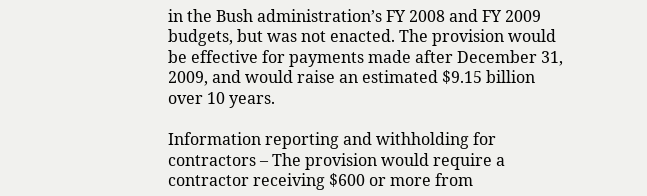in the Bush administration’s FY 2008 and FY 2009 budgets, but was not enacted. The provision would be effective for payments made after December 31, 2009, and would raise an estimated $9.15 billion over 10 years.

Information reporting and withholding for contractors – The provision would require a contractor receiving $600 or more from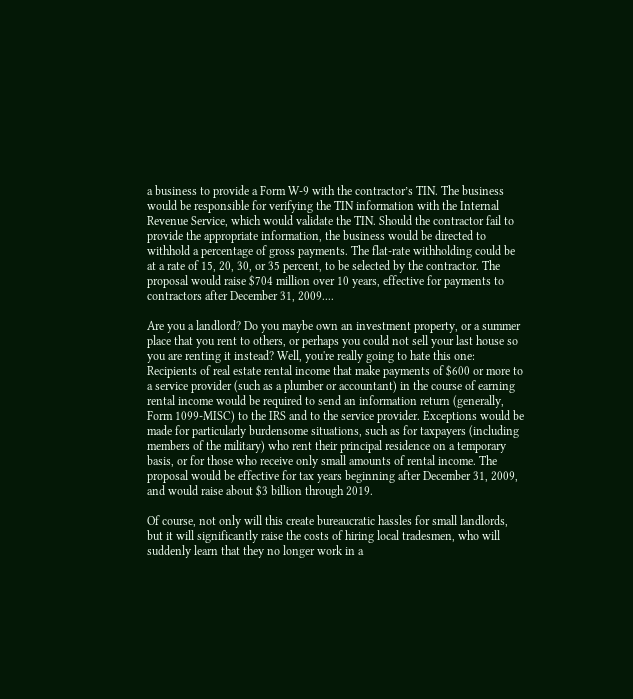a business to provide a Form W-9 with the contractor’s TIN. The business would be responsible for verifying the TIN information with the Internal Revenue Service, which would validate the TIN. Should the contractor fail to provide the appropriate information, the business would be directed to withhold a percentage of gross payments. The flat-rate withholding could be at a rate of 15, 20, 30, or 35 percent, to be selected by the contractor. The proposal would raise $704 million over 10 years, effective for payments to contractors after December 31, 2009....

Are you a landlord? Do you maybe own an investment property, or a summer place that you rent to others, or perhaps you could not sell your last house so you are renting it instead? Well, you're really going to hate this one:
Recipients of real estate rental income that make payments of $600 or more to a service provider (such as a plumber or accountant) in the course of earning rental income would be required to send an information return (generally, Form 1099-MISC) to the IRS and to the service provider. Exceptions would be made for particularly burdensome situations, such as for taxpayers (including members of the military) who rent their principal residence on a temporary basis, or for those who receive only small amounts of rental income. The proposal would be effective for tax years beginning after December 31, 2009, and would raise about $3 billion through 2019.

Of course, not only will this create bureaucratic hassles for small landlords, but it will significantly raise the costs of hiring local tradesmen, who will suddenly learn that they no longer work in a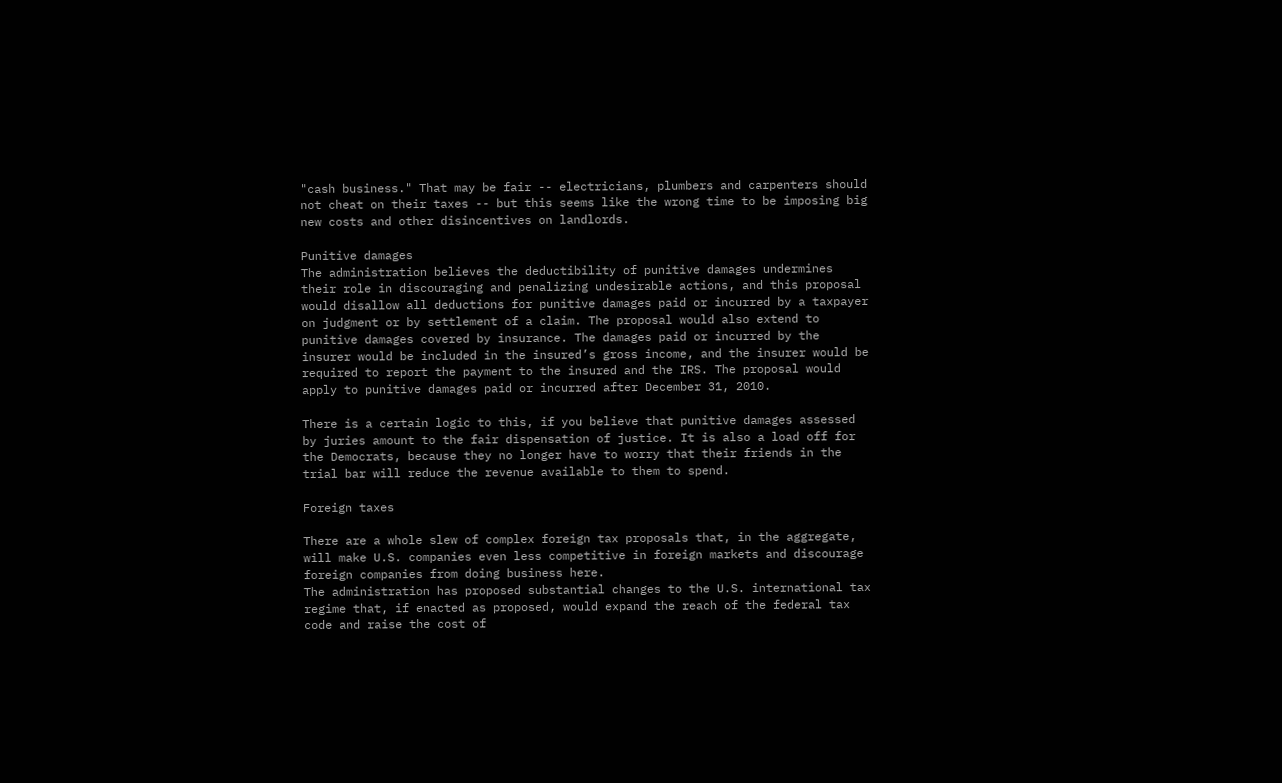"cash business." That may be fair -- electricians, plumbers and carpenters should not cheat on their taxes -- but this seems like the wrong time to be imposing big new costs and other disincentives on landlords.

Punitive damages
The administration believes the deductibility of punitive damages undermines their role in discouraging and penalizing undesirable actions, and this proposal would disallow all deductions for punitive damages paid or incurred by a taxpayer on judgment or by settlement of a claim. The proposal would also extend to punitive damages covered by insurance. The damages paid or incurred by the insurer would be included in the insured’s gross income, and the insurer would be required to report the payment to the insured and the IRS. The proposal would apply to punitive damages paid or incurred after December 31, 2010.

There is a certain logic to this, if you believe that punitive damages assessed by juries amount to the fair dispensation of justice. It is also a load off for the Democrats, because they no longer have to worry that their friends in the trial bar will reduce the revenue available to them to spend.

Foreign taxes

There are a whole slew of complex foreign tax proposals that, in the aggregate, will make U.S. companies even less competitive in foreign markets and discourage foreign companies from doing business here.
The administration has proposed substantial changes to the U.S. international tax regime that, if enacted as proposed, would expand the reach of the federal tax code and raise the cost of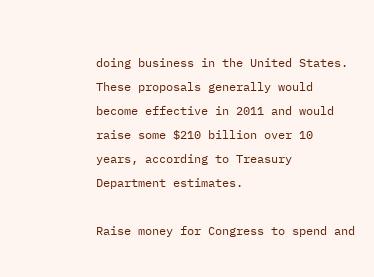doing business in the United States. These proposals generally would become effective in 2011 and would raise some $210 billion over 10 years, according to Treasury Department estimates.

Raise money for Congress to spend and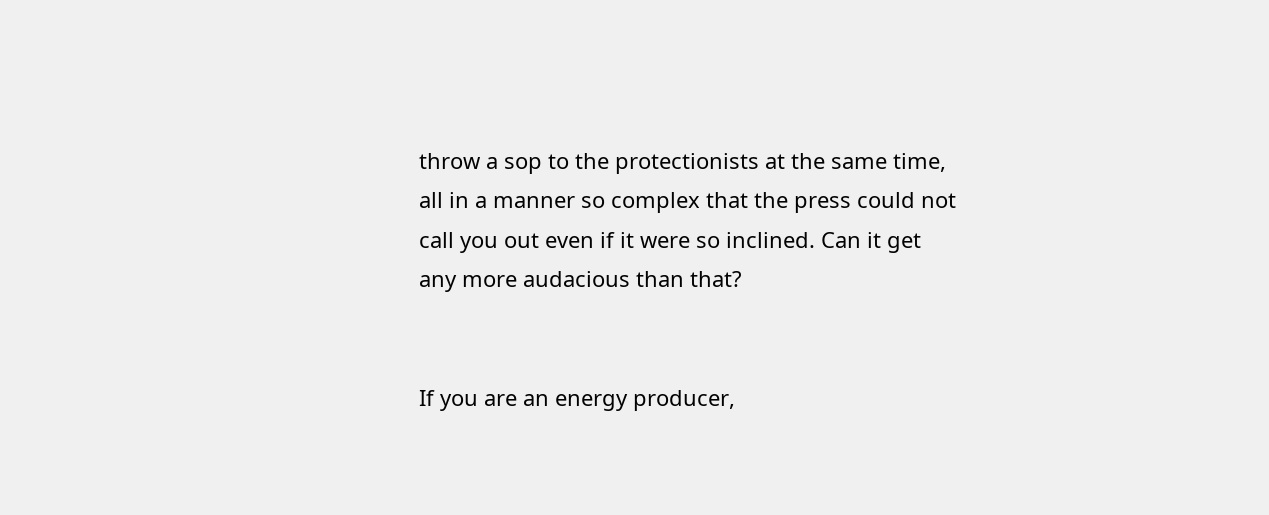throw a sop to the protectionists at the same time, all in a manner so complex that the press could not call you out even if it were so inclined. Can it get any more audacious than that?


If you are an energy producer,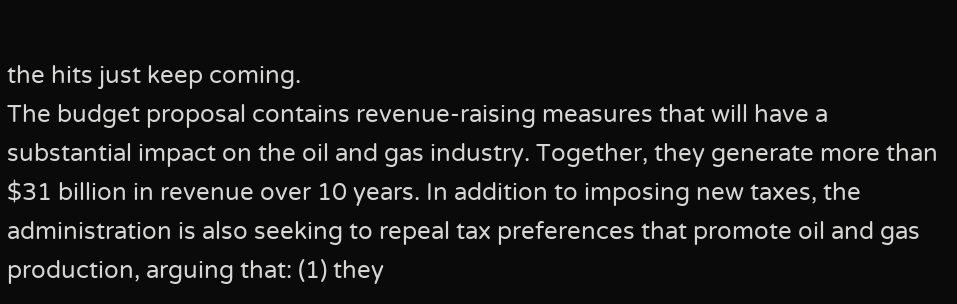the hits just keep coming.
The budget proposal contains revenue-raising measures that will have a substantial impact on the oil and gas industry. Together, they generate more than $31 billion in revenue over 10 years. In addition to imposing new taxes, the administration is also seeking to repeal tax preferences that promote oil and gas production, arguing that: (1) they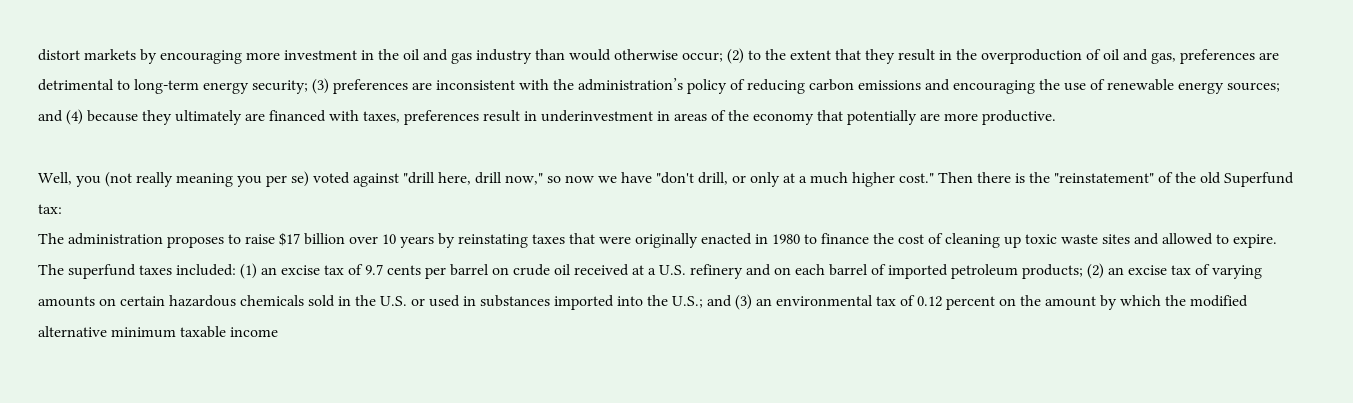distort markets by encouraging more investment in the oil and gas industry than would otherwise occur; (2) to the extent that they result in the overproduction of oil and gas, preferences are detrimental to long-term energy security; (3) preferences are inconsistent with the administration’s policy of reducing carbon emissions and encouraging the use of renewable energy sources; and (4) because they ultimately are financed with taxes, preferences result in underinvestment in areas of the economy that potentially are more productive.

Well, you (not really meaning you per se) voted against "drill here, drill now," so now we have "don't drill, or only at a much higher cost." Then there is the "reinstatement" of the old Superfund tax:
The administration proposes to raise $17 billion over 10 years by reinstating taxes that were originally enacted in 1980 to finance the cost of cleaning up toxic waste sites and allowed to expire. The superfund taxes included: (1) an excise tax of 9.7 cents per barrel on crude oil received at a U.S. refinery and on each barrel of imported petroleum products; (2) an excise tax of varying amounts on certain hazardous chemicals sold in the U.S. or used in substances imported into the U.S.; and (3) an environmental tax of 0.12 percent on the amount by which the modified alternative minimum taxable income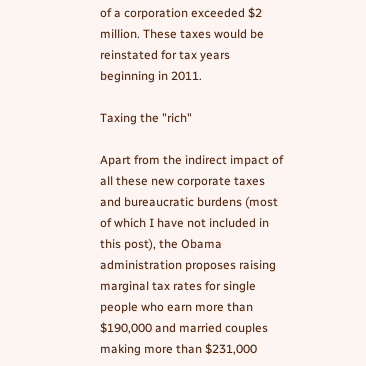of a corporation exceeded $2 million. These taxes would be reinstated for tax years beginning in 2011.

Taxing the "rich"

Apart from the indirect impact of all these new corporate taxes and bureaucratic burdens (most of which I have not included in this post), the Obama administration proposes raising marginal tax rates for single people who earn more than $190,000 and married couples making more than $231,000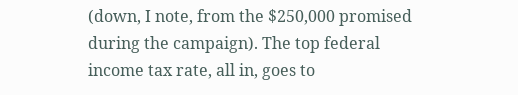(down, I note, from the $250,000 promised during the campaign). The top federal income tax rate, all in, goes to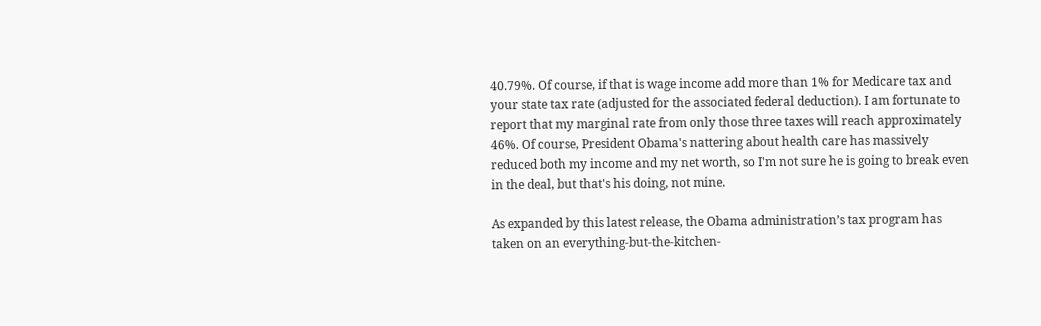40.79%. Of course, if that is wage income add more than 1% for Medicare tax and your state tax rate (adjusted for the associated federal deduction). I am fortunate to report that my marginal rate from only those three taxes will reach approximately 46%. Of course, President Obama's nattering about health care has massively reduced both my income and my net worth, so I'm not sure he is going to break even in the deal, but that's his doing, not mine.

As expanded by this latest release, the Obama administration’s tax program has taken on an everything-but-the-kitchen-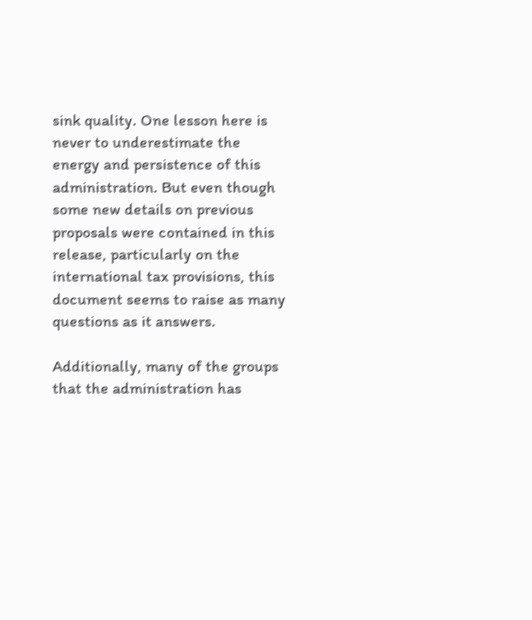sink quality. One lesson here is never to underestimate the energy and persistence of this administration. But even though some new details on previous proposals were contained in this release, particularly on the international tax provisions, this document seems to raise as many questions as it answers.

Additionally, many of the groups that the administration has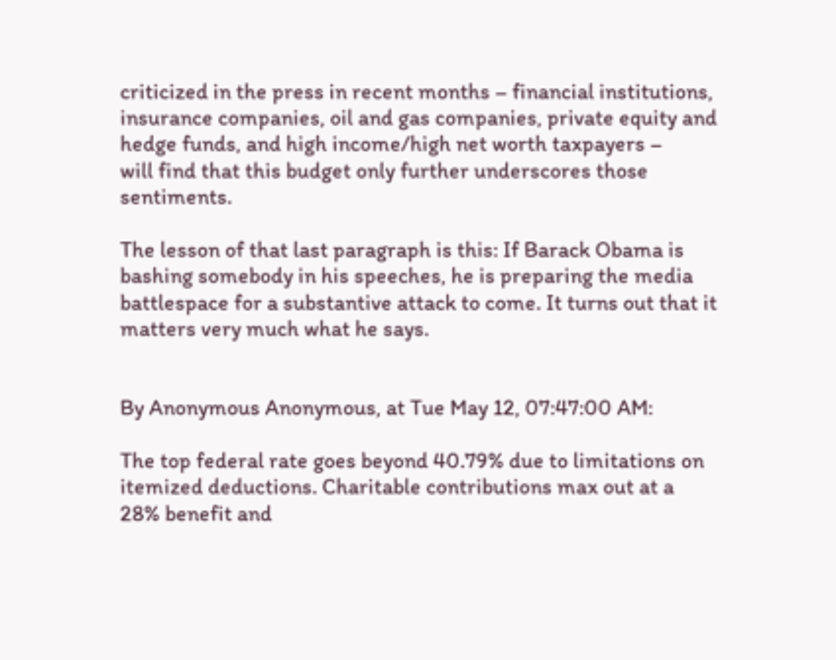criticized in the press in recent months – financial institutions, insurance companies, oil and gas companies, private equity and hedge funds, and high income/high net worth taxpayers –
will find that this budget only further underscores those sentiments.

The lesson of that last paragraph is this: If Barack Obama is bashing somebody in his speeches, he is preparing the media battlespace for a substantive attack to come. It turns out that it matters very much what he says.


By Anonymous Anonymous, at Tue May 12, 07:47:00 AM:

The top federal rate goes beyond 40.79% due to limitations on itemized deductions. Charitable contributions max out at a 28% benefit and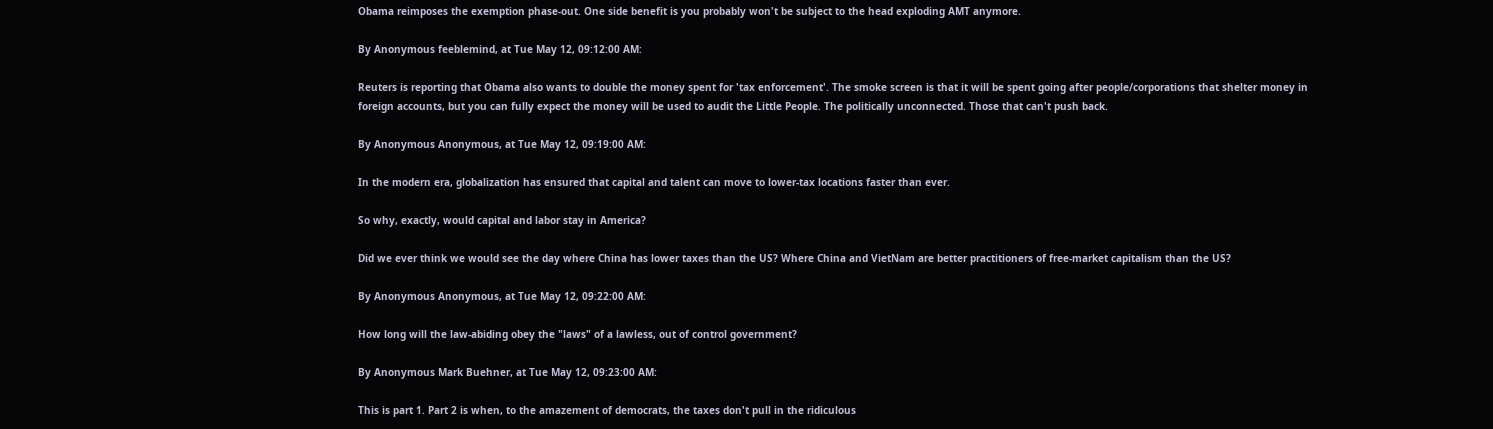Obama reimposes the exemption phase-out. One side benefit is you probably won't be subject to the head exploding AMT anymore.

By Anonymous feeblemind, at Tue May 12, 09:12:00 AM:

Reuters is reporting that Obama also wants to double the money spent for 'tax enforcement'. The smoke screen is that it will be spent going after people/corporations that shelter money in foreign accounts, but you can fully expect the money will be used to audit the Little People. The politically unconnected. Those that can't push back.

By Anonymous Anonymous, at Tue May 12, 09:19:00 AM:

In the modern era, globalization has ensured that capital and talent can move to lower-tax locations faster than ever.

So why, exactly, would capital and labor stay in America?

Did we ever think we would see the day where China has lower taxes than the US? Where China and VietNam are better practitioners of free-market capitalism than the US?

By Anonymous Anonymous, at Tue May 12, 09:22:00 AM:

How long will the law-abiding obey the "laws" of a lawless, out of control government?

By Anonymous Mark Buehner, at Tue May 12, 09:23:00 AM:

This is part 1. Part 2 is when, to the amazement of democrats, the taxes don't pull in the ridiculous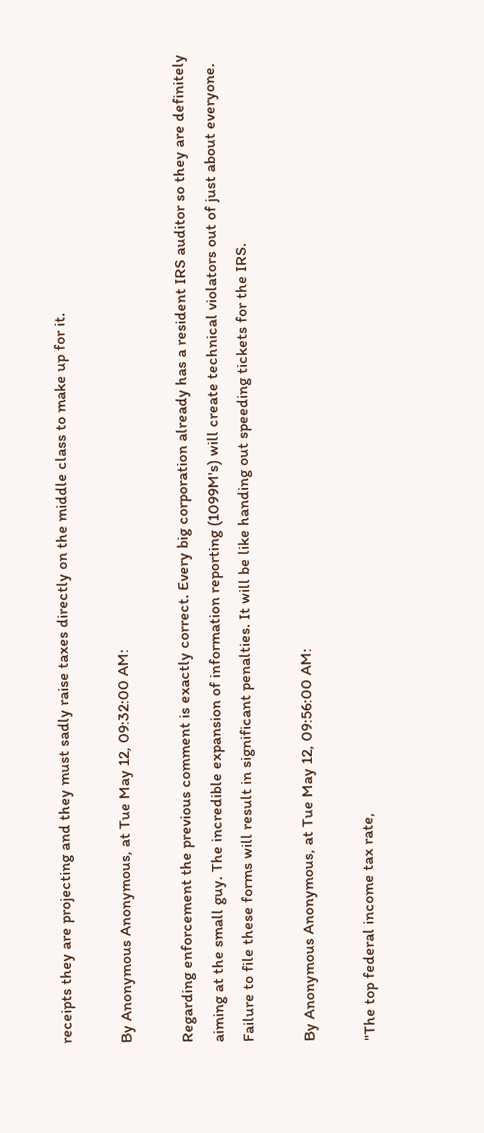receipts they are projecting and they must sadly raise taxes directly on the middle class to make up for it.

By Anonymous Anonymous, at Tue May 12, 09:32:00 AM:

Regarding enforcement the previous comment is exactly correct. Every big corporation already has a resident IRS auditor so they are definitely aiming at the small guy. The incredible expansion of information reporting (1099M's) will create technical violators out of just about everyone. Failure to file these forms will result in significant penalties. It will be like handing out speeding tickets for the IRS.

By Anonymous Anonymous, at Tue May 12, 09:56:00 AM:

"The top federal income tax rate,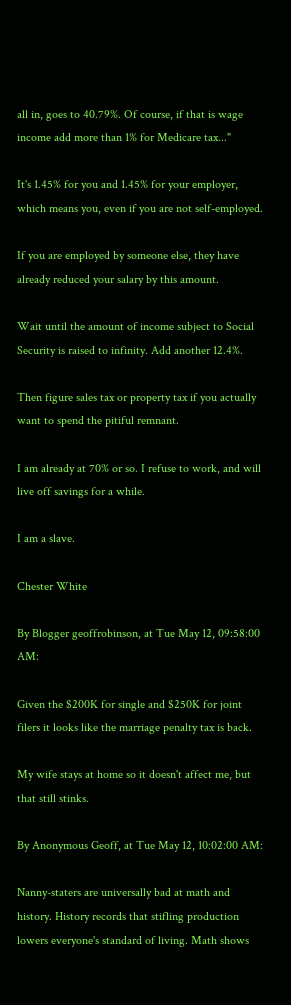all in, goes to 40.79%. Of course, if that is wage income add more than 1% for Medicare tax..."

It's 1.45% for you and 1.45% for your employer, which means you, even if you are not self-employed.

If you are employed by someone else, they have already reduced your salary by this amount.

Wait until the amount of income subject to Social Security is raised to infinity. Add another 12.4%.

Then figure sales tax or property tax if you actually want to spend the pitiful remnant.

I am already at 70% or so. I refuse to work, and will live off savings for a while.

I am a slave.

Chester White

By Blogger geoffrobinson, at Tue May 12, 09:58:00 AM:

Given the $200K for single and $250K for joint filers it looks like the marriage penalty tax is back.

My wife stays at home so it doesn't affect me, but that still stinks.

By Anonymous Geoff, at Tue May 12, 10:02:00 AM:

Nanny-staters are universally bad at math and history. History records that stifling production lowers everyone's standard of living. Math shows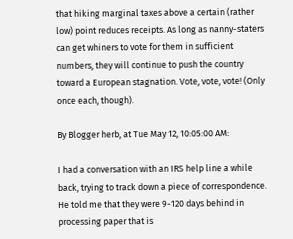that hiking marginal taxes above a certain (rather low) point reduces receipts. As long as nanny-staters can get whiners to vote for them in sufficient numbers, they will continue to push the country toward a European stagnation. Vote, vote, vote! (Only once each, though).

By Blogger herb, at Tue May 12, 10:05:00 AM:

I had a conversation with an IRS help line a while back, trying to track down a piece of correspondence. He told me that they were 9-120 days behind in processing paper that is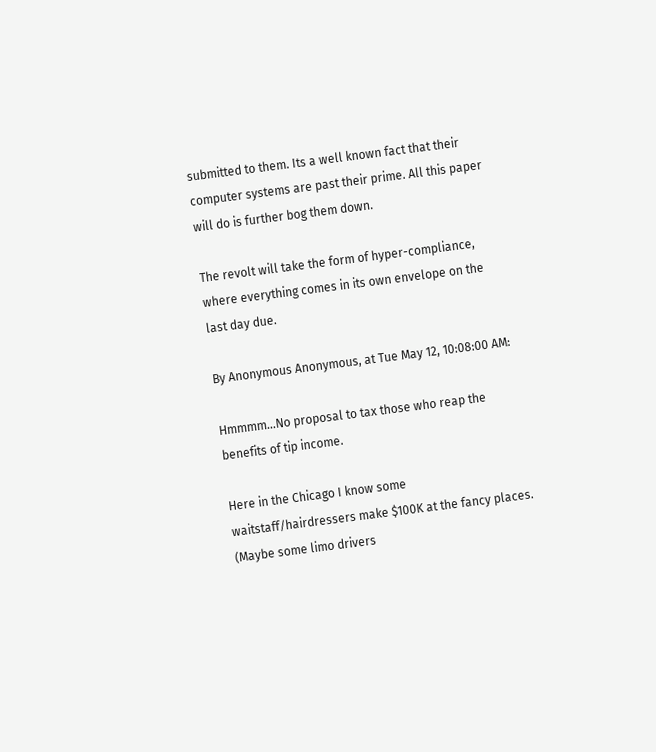submitted to them. Its a well known fact that their computer systems are past their prime. All this paper will do is further bog them down.

The revolt will take the form of hyper-compliance, where everything comes in its own envelope on the last day due.

By Anonymous Anonymous, at Tue May 12, 10:08:00 AM:

Hmmmm...No proposal to tax those who reap the benefits of tip income.

Here in the Chicago I know some waitstaff/hairdressers make $100K at the fancy places. (Maybe some limo drivers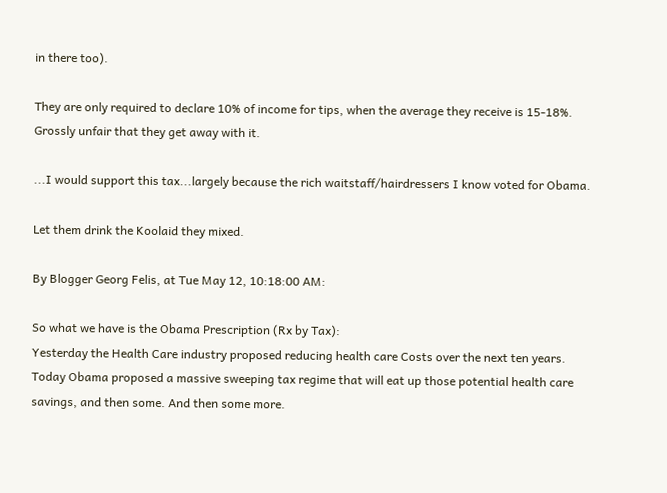in there too).

They are only required to declare 10% of income for tips, when the average they receive is 15-18%. Grossly unfair that they get away with it.

...I would support this tax...largely because the rich waitstaff/hairdressers I know voted for Obama.

Let them drink the Koolaid they mixed.

By Blogger Georg Felis, at Tue May 12, 10:18:00 AM:

So what we have is the Obama Prescription (Rx by Tax):
Yesterday the Health Care industry proposed reducing health care Costs over the next ten years.
Today Obama proposed a massive sweeping tax regime that will eat up those potential health care savings, and then some. And then some more.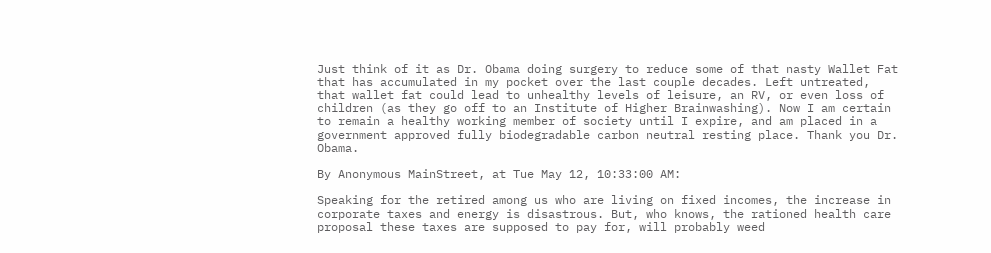Just think of it as Dr. Obama doing surgery to reduce some of that nasty Wallet Fat that has accumulated in my pocket over the last couple decades. Left untreated, that wallet fat could lead to unhealthy levels of leisure, an RV, or even loss of children (as they go off to an Institute of Higher Brainwashing). Now I am certain to remain a healthy working member of society until I expire, and am placed in a government approved fully biodegradable carbon neutral resting place. Thank you Dr. Obama.

By Anonymous MainStreet, at Tue May 12, 10:33:00 AM:

Speaking for the retired among us who are living on fixed incomes, the increase in corporate taxes and energy is disastrous. But, who knows, the rationed health care proposal these taxes are supposed to pay for, will probably weed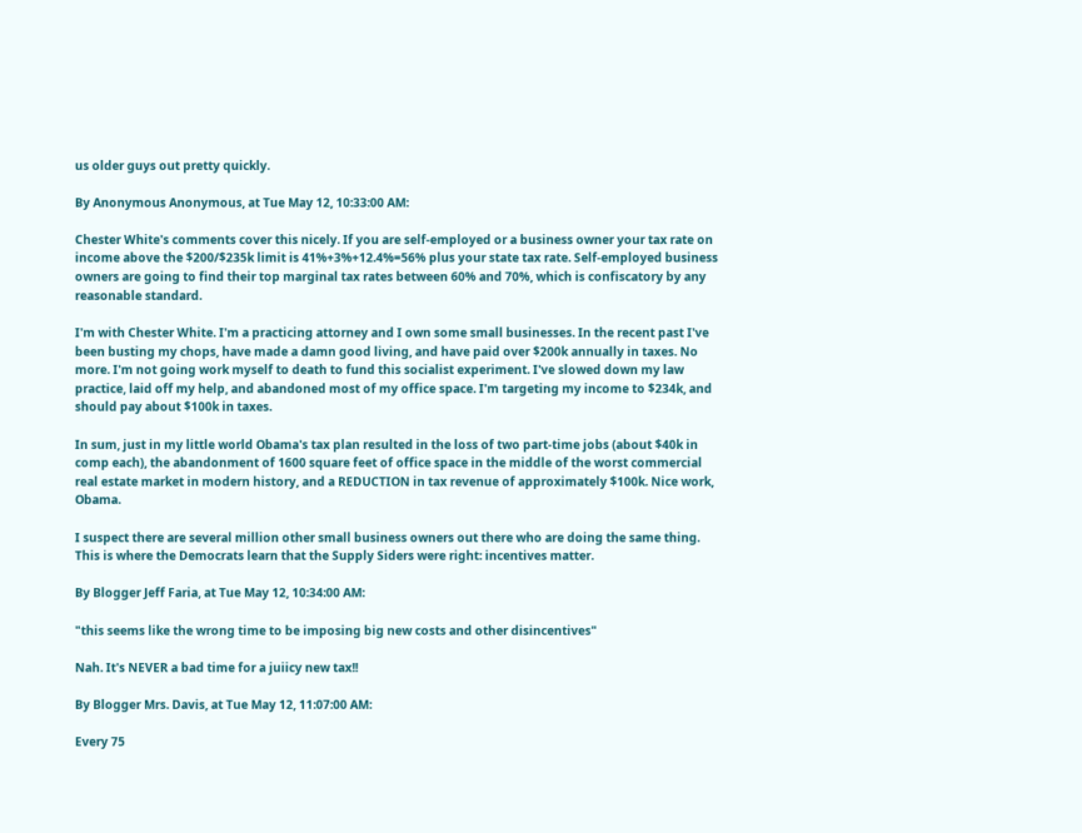us older guys out pretty quickly.

By Anonymous Anonymous, at Tue May 12, 10:33:00 AM:

Chester White's comments cover this nicely. If you are self-employed or a business owner your tax rate on income above the $200/$235k limit is 41%+3%+12.4%=56% plus your state tax rate. Self-employed business owners are going to find their top marginal tax rates between 60% and 70%, which is confiscatory by any reasonable standard.

I'm with Chester White. I'm a practicing attorney and I own some small businesses. In the recent past I've been busting my chops, have made a damn good living, and have paid over $200k annually in taxes. No more. I'm not going work myself to death to fund this socialist experiment. I've slowed down my law practice, laid off my help, and abandoned most of my office space. I'm targeting my income to $234k, and should pay about $100k in taxes.

In sum, just in my little world Obama's tax plan resulted in the loss of two part-time jobs (about $40k in comp each), the abandonment of 1600 square feet of office space in the middle of the worst commercial real estate market in modern history, and a REDUCTION in tax revenue of approximately $100k. Nice work, Obama.

I suspect there are several million other small business owners out there who are doing the same thing. This is where the Democrats learn that the Supply Siders were right: incentives matter.

By Blogger Jeff Faria, at Tue May 12, 10:34:00 AM:

"this seems like the wrong time to be imposing big new costs and other disincentives"

Nah. It's NEVER a bad time for a juiicy new tax!!

By Blogger Mrs. Davis, at Tue May 12, 11:07:00 AM:

Every 75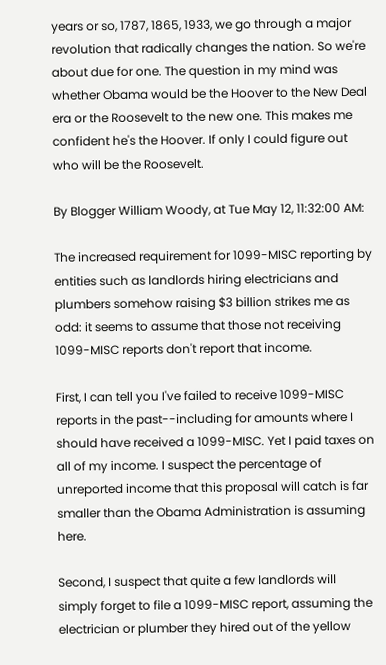years or so, 1787, 1865, 1933, we go through a major revolution that radically changes the nation. So we're about due for one. The question in my mind was whether Obama would be the Hoover to the New Deal era or the Roosevelt to the new one. This makes me confident he's the Hoover. If only I could figure out who will be the Roosevelt.

By Blogger William Woody, at Tue May 12, 11:32:00 AM:

The increased requirement for 1099-MISC reporting by entities such as landlords hiring electricians and plumbers somehow raising $3 billion strikes me as odd: it seems to assume that those not receiving 1099-MISC reports don't report that income.

First, I can tell you I've failed to receive 1099-MISC reports in the past--including for amounts where I should have received a 1099-MISC. Yet I paid taxes on all of my income. I suspect the percentage of unreported income that this proposal will catch is far smaller than the Obama Administration is assuming here.

Second, I suspect that quite a few landlords will simply forget to file a 1099-MISC report, assuming the electrician or plumber they hired out of the yellow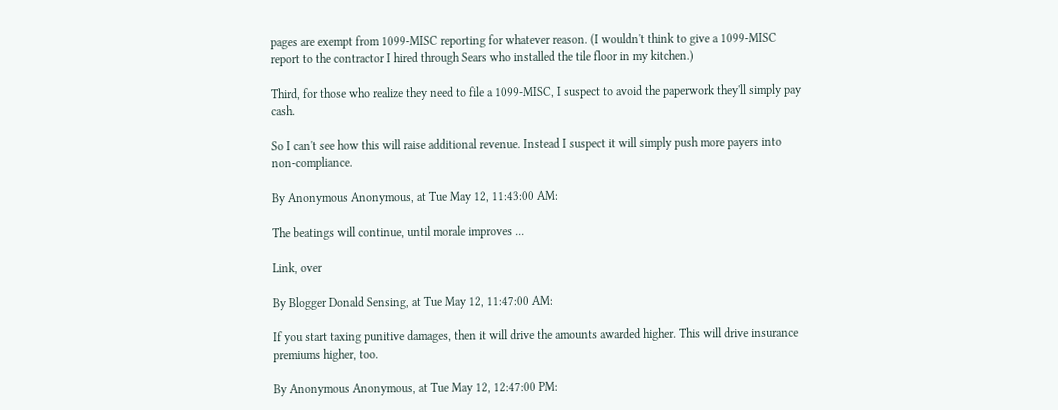pages are exempt from 1099-MISC reporting for whatever reason. (I wouldn't think to give a 1099-MISC report to the contractor I hired through Sears who installed the tile floor in my kitchen.)

Third, for those who realize they need to file a 1099-MISC, I suspect to avoid the paperwork they'll simply pay cash.

So I can't see how this will raise additional revenue. Instead I suspect it will simply push more payers into non-compliance.

By Anonymous Anonymous, at Tue May 12, 11:43:00 AM:

The beatings will continue, until morale improves ...

Link, over

By Blogger Donald Sensing, at Tue May 12, 11:47:00 AM:

If you start taxing punitive damages, then it will drive the amounts awarded higher. This will drive insurance premiums higher, too.

By Anonymous Anonymous, at Tue May 12, 12:47:00 PM: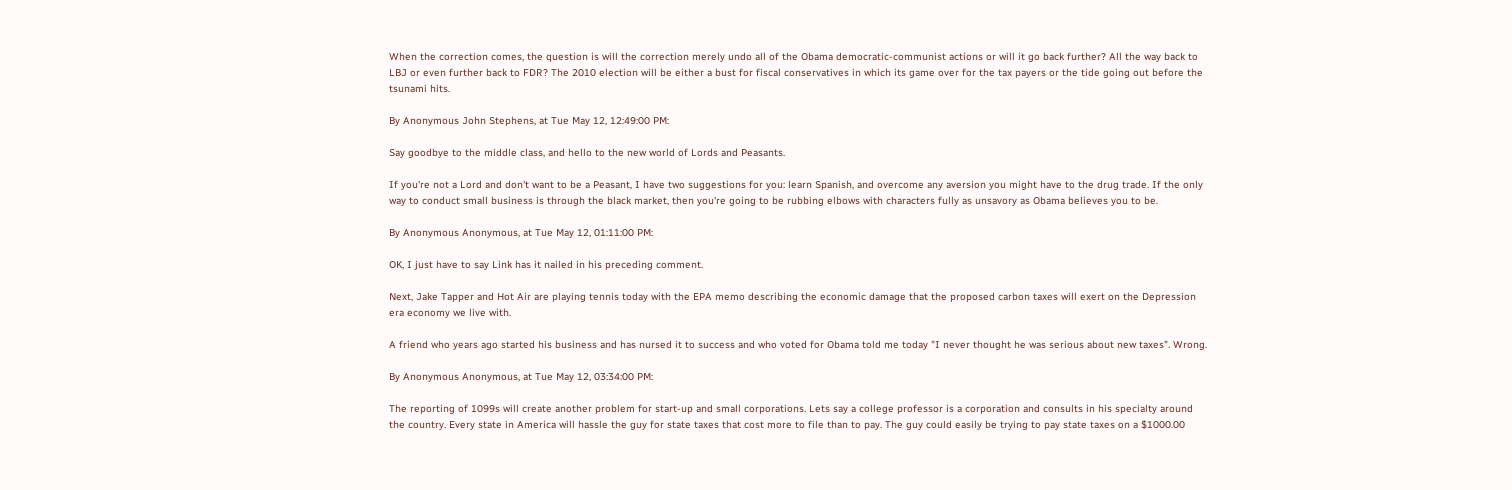When the correction comes, the question is will the correction merely undo all of the Obama democratic-communist actions or will it go back further? All the way back to LBJ or even further back to FDR? The 2010 election will be either a bust for fiscal conservatives in which its game over for the tax payers or the tide going out before the tsunami hits.

By Anonymous John Stephens, at Tue May 12, 12:49:00 PM:

Say goodbye to the middle class, and hello to the new world of Lords and Peasants.

If you're not a Lord and don't want to be a Peasant, I have two suggestions for you: learn Spanish, and overcome any aversion you might have to the drug trade. If the only way to conduct small business is through the black market, then you're going to be rubbing elbows with characters fully as unsavory as Obama believes you to be.

By Anonymous Anonymous, at Tue May 12, 01:11:00 PM:

OK, I just have to say Link has it nailed in his preceding comment.

Next, Jake Tapper and Hot Air are playing tennis today with the EPA memo describing the economic damage that the proposed carbon taxes will exert on the Depression era economy we live with.

A friend who years ago started his business and has nursed it to success and who voted for Obama told me today "I never thought he was serious about new taxes". Wrong.

By Anonymous Anonymous, at Tue May 12, 03:34:00 PM:

The reporting of 1099s will create another problem for start-up and small corporations. Lets say a college professor is a corporation and consults in his specialty around the country. Every state in America will hassle the guy for state taxes that cost more to file than to pay. The guy could easily be trying to pay state taxes on a $1000.00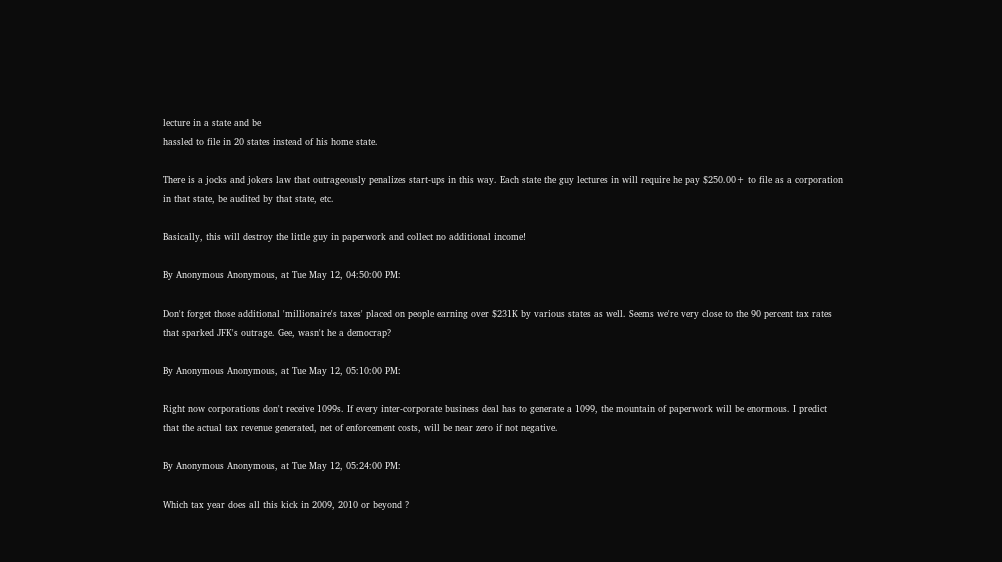lecture in a state and be
hassled to file in 20 states instead of his home state.

There is a jocks and jokers law that outrageously penalizes start-ups in this way. Each state the guy lectures in will require he pay $250.00+ to file as a corporation in that state, be audited by that state, etc.

Basically, this will destroy the little guy in paperwork and collect no additional income!

By Anonymous Anonymous, at Tue May 12, 04:50:00 PM:

Don't forget those additional 'millionaire's taxes' placed on people earning over $231K by various states as well. Seems we're very close to the 90 percent tax rates that sparked JFK's outrage. Gee, wasn't he a democrap?

By Anonymous Anonymous, at Tue May 12, 05:10:00 PM:

Right now corporations don't receive 1099s. If every inter-corporate business deal has to generate a 1099, the mountain of paperwork will be enormous. I predict that the actual tax revenue generated, net of enforcement costs, will be near zero if not negative.

By Anonymous Anonymous, at Tue May 12, 05:24:00 PM:

Which tax year does all this kick in 2009, 2010 or beyond ?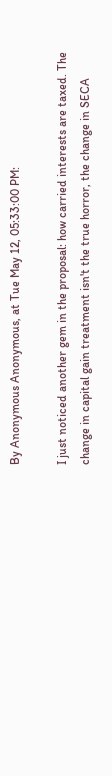By Anonymous Anonymous, at Tue May 12, 05:33:00 PM:

I just noticed another gem in the proposal: how carried interests are taxed. The change in capital gain treatment isn't the true horror, the change in SECA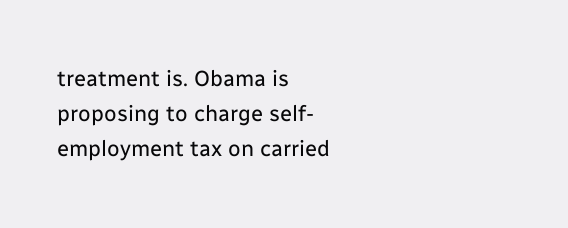treatment is. Obama is proposing to charge self-employment tax on carried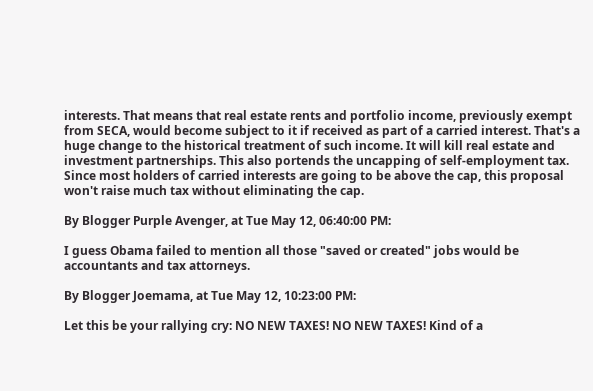interests. That means that real estate rents and portfolio income, previously exempt from SECA, would become subject to it if received as part of a carried interest. That's a huge change to the historical treatment of such income. It will kill real estate and investment partnerships. This also portends the uncapping of self-employment tax. Since most holders of carried interests are going to be above the cap, this proposal won't raise much tax without eliminating the cap.

By Blogger Purple Avenger, at Tue May 12, 06:40:00 PM:

I guess Obama failed to mention all those "saved or created" jobs would be accountants and tax attorneys.

By Blogger Joemama, at Tue May 12, 10:23:00 PM:

Let this be your rallying cry: NO NEW TAXES! NO NEW TAXES! Kind of a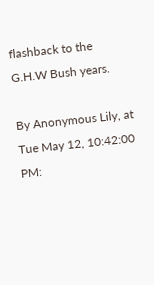flashback to the G.H.W Bush years.

By Anonymous Lily, at Tue May 12, 10:42:00 PM: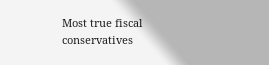Most true fiscal conservatives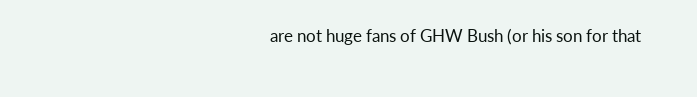are not huge fans of GHW Bush (or his son for that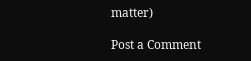matter)

Post a Comment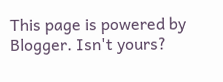This page is powered by Blogger. Isn't yours?